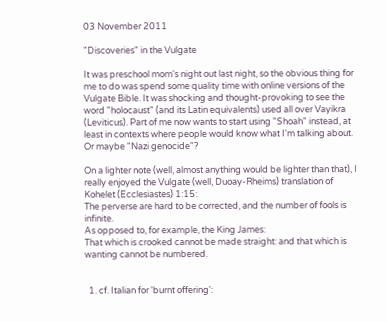03 November 2011

"Discoveries" in the Vulgate

It was preschool mom's night out last night, so the obvious thing for me to do was spend some quality time with online versions of the Vulgate Bible. It was shocking and thought-provoking to see the word "holocaust" (and its Latin equivalents) used all over Vayikra (Leviticus). Part of me now wants to start using "Shoah" instead, at least in contexts where people would know what I'm talking about. Or maybe "Nazi genocide"?

On a lighter note (well, almost anything would be lighter than that), I really enjoyed the Vulgate (well, Duoay-Rheims) translation of Kohelet (Ecclesiastes) 1:15:
The perverse are hard to be corrected, and the number of fools is infinite.
As opposed to, for example, the King James:
That which is crooked cannot be made straight: and that which is wanting cannot be numbered.


  1. cf. Italian for 'burnt offering':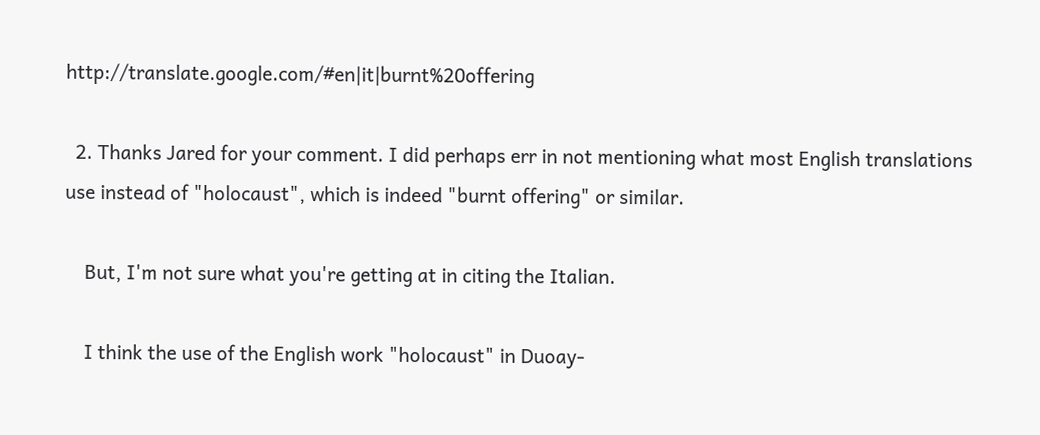http://translate.google.com/#en|it|burnt%20offering

  2. Thanks Jared for your comment. I did perhaps err in not mentioning what most English translations use instead of "holocaust", which is indeed "burnt offering" or similar.

    But, I'm not sure what you're getting at in citing the Italian.

    I think the use of the English work "holocaust" in Duoay-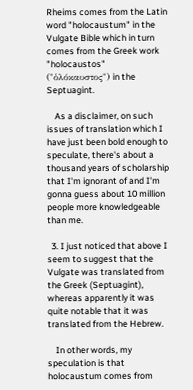Rheims comes from the Latin word "holocaustum" in the Vulgate Bible which in turn comes from the Greek work "holocaustos" ("ὁλόκαυστος") in the Septuagint.

    As a disclaimer, on such issues of translation which I have just been bold enough to speculate, there's about a thousand years of scholarship that I'm ignorant of and I'm gonna guess about 10 million people more knowledgeable than me.

  3. I just noticed that above I seem to suggest that the Vulgate was translated from the Greek (Septuagint), whereas apparently it was quite notable that it was translated from the Hebrew.

    In other words, my speculation is that holocaustum comes from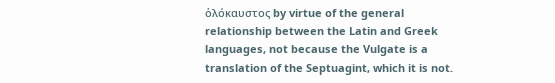ὁλόκαυστος by virtue of the general relationship between the Latin and Greek languages, not because the Vulgate is a translation of the Septuagint, which it is not.